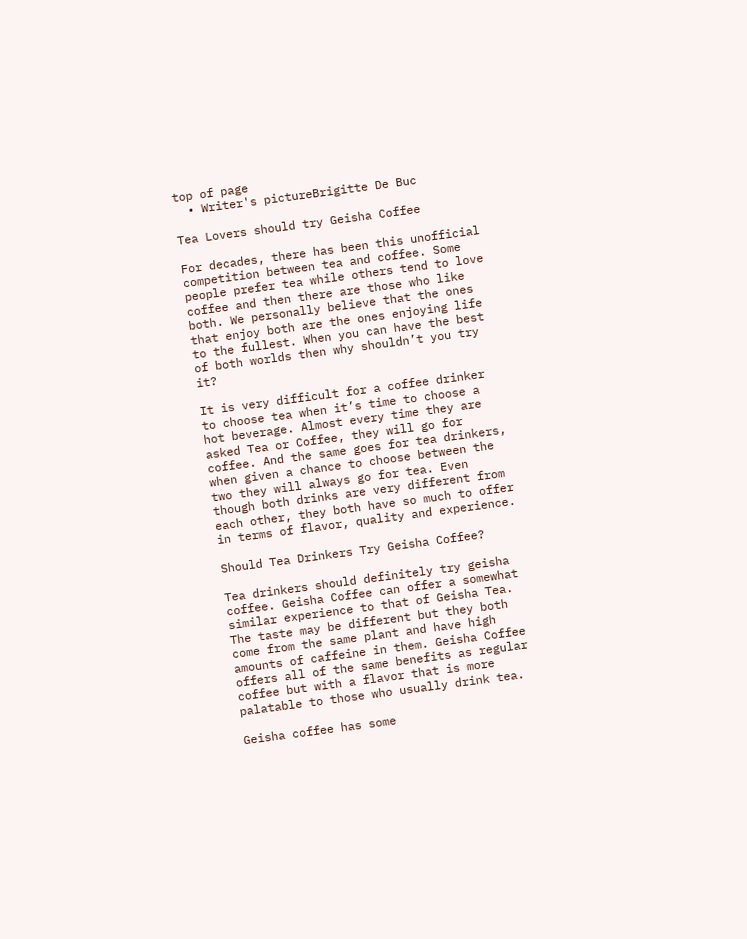top of page
  • Writer's pictureBrigitte De Buc

Tea Lovers should try Geisha Coffee

For decades, there has been this unofficial competition between tea and coffee. Some people prefer tea while others tend to love coffee and then there are those who like both. We personally believe that the ones that enjoy both are the ones enjoying life to the fullest. When you can have the best of both worlds then why shouldn’t you try it?

It is very difficult for a coffee drinker to choose tea when it’s time to choose a hot beverage. Almost every time they are asked Tea or Coffee, they will go for coffee. And the same goes for tea drinkers, when given a chance to choose between the two they will always go for tea. Even though both drinks are very different from each other, they both have so much to offer in terms of flavor, quality and experience.

Should Tea Drinkers Try Geisha Coffee?

Tea drinkers should definitely try geisha coffee. Geisha Coffee can offer a somewhat similar experience to that of Geisha Tea. The taste may be different but they both come from the same plant and have high amounts of caffeine in them. Geisha Coffee offers all of the same benefits as regular coffee but with a flavor that is more palatable to those who usually drink tea.

Geisha coffee has some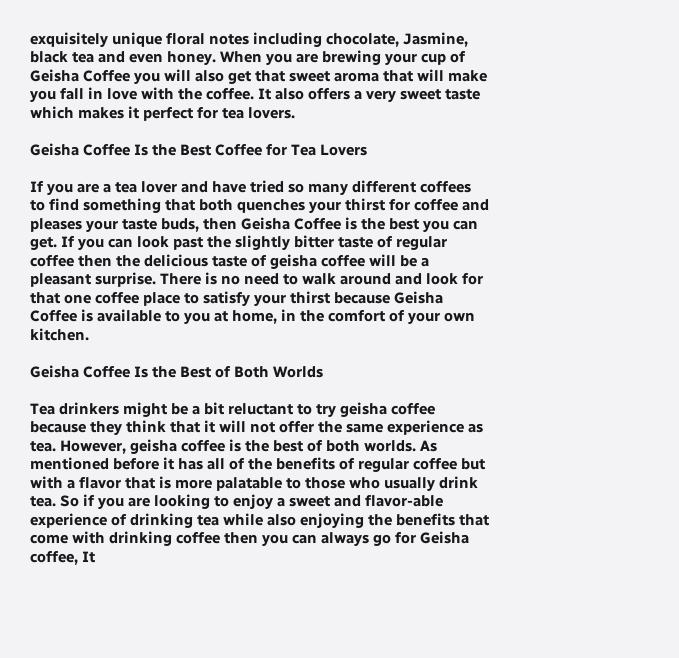exquisitely unique floral notes including chocolate, Jasmine, black tea and even honey. When you are brewing your cup of Geisha Coffee you will also get that sweet aroma that will make you fall in love with the coffee. It also offers a very sweet taste which makes it perfect for tea lovers.

Geisha Coffee Is the Best Coffee for Tea Lovers

If you are a tea lover and have tried so many different coffees to find something that both quenches your thirst for coffee and pleases your taste buds, then Geisha Coffee is the best you can get. If you can look past the slightly bitter taste of regular coffee then the delicious taste of geisha coffee will be a pleasant surprise. There is no need to walk around and look for that one coffee place to satisfy your thirst because Geisha Coffee is available to you at home, in the comfort of your own kitchen.

Geisha Coffee Is the Best of Both Worlds

Tea drinkers might be a bit reluctant to try geisha coffee because they think that it will not offer the same experience as tea. However, geisha coffee is the best of both worlds. As mentioned before it has all of the benefits of regular coffee but with a flavor that is more palatable to those who usually drink tea. So if you are looking to enjoy a sweet and flavor-able experience of drinking tea while also enjoying the benefits that come with drinking coffee then you can always go for Geisha coffee, It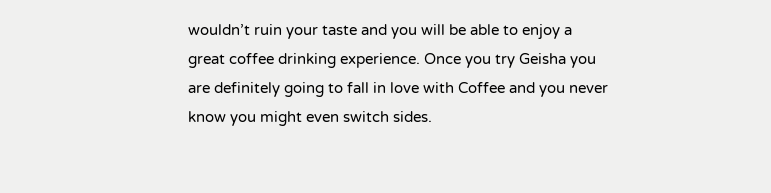wouldn’t ruin your taste and you will be able to enjoy a great coffee drinking experience. Once you try Geisha you are definitely going to fall in love with Coffee and you never know you might even switch sides.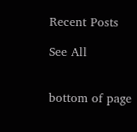Recent Posts

See All


bottom of page